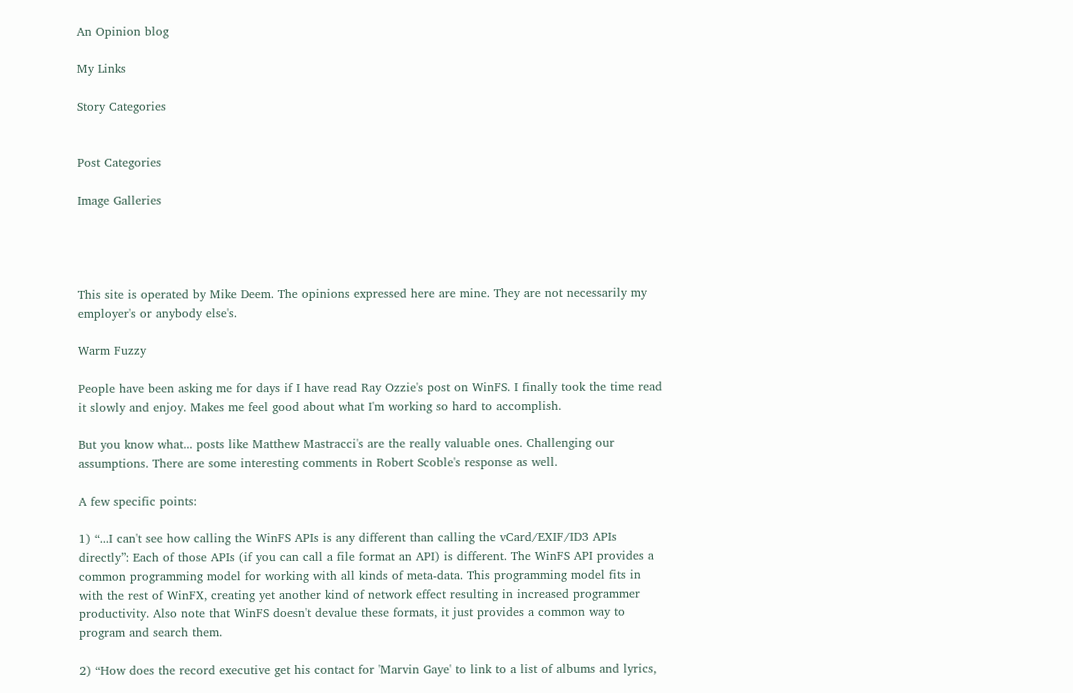An Opinion blog

My Links

Story Categories


Post Categories

Image Galleries




This site is operated by Mike Deem. The opinions expressed here are mine. They are not necessarily my employer's or anybody else's.

Warm Fuzzy

People have been asking me for days if I have read Ray Ozzie's post on WinFS. I finally took the time read it slowly and enjoy. Makes me feel good about what I'm working so hard to accomplish.

But you know what... posts like Matthew Mastracci's are the really valuable ones. Challenging our assumptions. There are some interesting comments in Robert Scoble's response as well.

A few specific points:

1) “...I can't see how calling the WinFS APIs is any different than calling the vCard/EXIF/ID3 APIs directly”: Each of those APIs (if you can call a file format an API) is different. The WinFS API provides a common programming model for working with all kinds of meta-data. This programming model fits in with the rest of WinFX, creating yet another kind of network effect resulting in increased programmer productivity. Also note that WinFS doesn't devalue these formats, it just provides a common way to program and search them.

2) “How does the record executive get his contact for 'Marvin Gaye' to link to a list of albums and lyrics,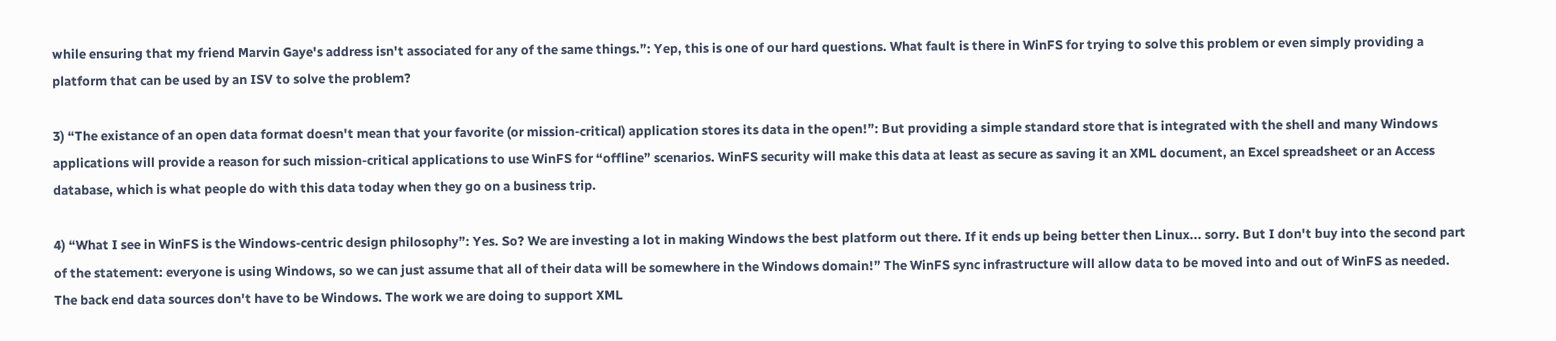while ensuring that my friend Marvin Gaye's address isn't associated for any of the same things.”: Yep, this is one of our hard questions. What fault is there in WinFS for trying to solve this problem or even simply providing a platform that can be used by an ISV to solve the problem?

3) “The existance of an open data format doesn't mean that your favorite (or mission-critical) application stores its data in the open!”: But providing a simple standard store that is integrated with the shell and many Windows applications will provide a reason for such mission-critical applications to use WinFS for “offline” scenarios. WinFS security will make this data at least as secure as saving it an XML document, an Excel spreadsheet or an Access database, which is what people do with this data today when they go on a business trip.

4) “What I see in WinFS is the Windows-centric design philosophy”: Yes. So? We are investing a lot in making Windows the best platform out there. If it ends up being better then Linux... sorry. But I don't buy into the second part of the statement: everyone is using Windows, so we can just assume that all of their data will be somewhere in the Windows domain!” The WinFS sync infrastructure will allow data to be moved into and out of WinFS as needed. The back end data sources don't have to be Windows. The work we are doing to support XML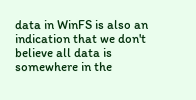data in WinFS is also an indication that we don't believe all data is somewhere in the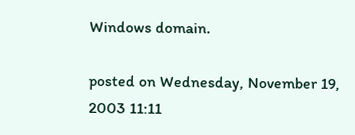Windows domain.

posted on Wednesday, November 19, 2003 11:11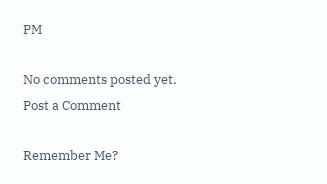PM

No comments posted yet.
Post a Comment

Remember Me?